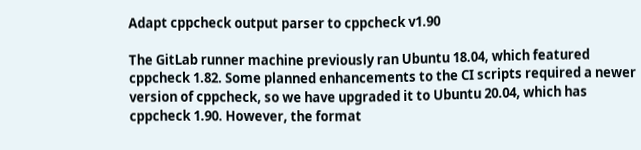Adapt cppcheck output parser to cppcheck v1.90

The GitLab runner machine previously ran Ubuntu 18.04, which featured
cppcheck 1.82. Some planned enhancements to the CI scripts required a newer
version of cppcheck, so we have upgraded it to Ubuntu 20.04, which has
cppcheck 1.90. However, the format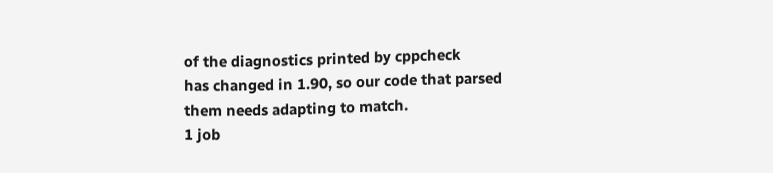of the diagnostics printed by cppcheck
has changed in 1.90, so our code that parsed them needs adapting to match.
1 job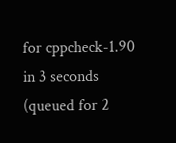for cppcheck-1.90 in 3 seconds (queued for 2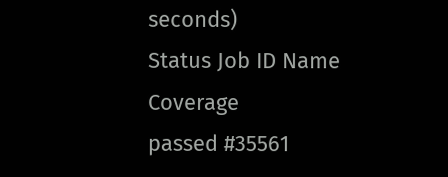seconds)
Status Job ID Name Coverage
passed #35561